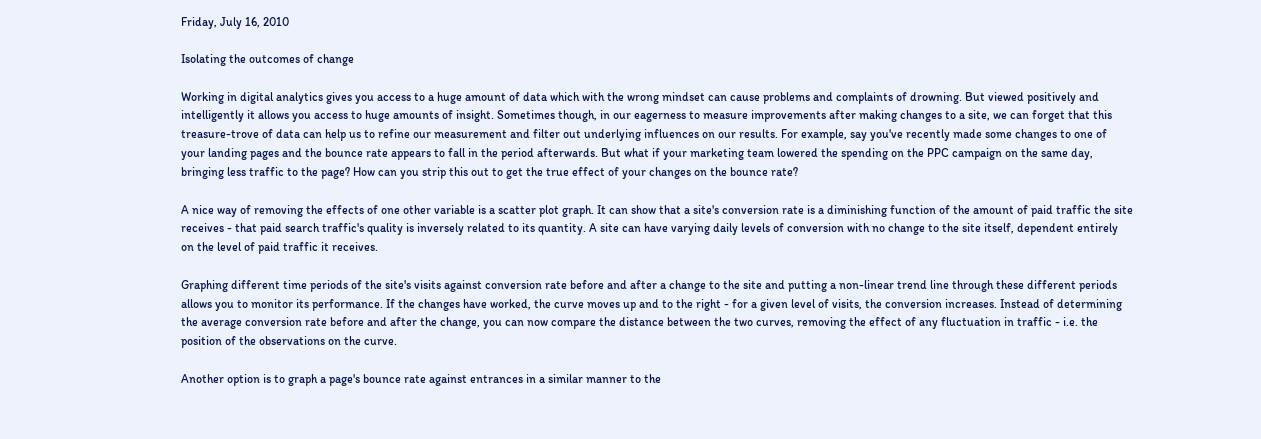Friday, July 16, 2010

Isolating the outcomes of change

Working in digital analytics gives you access to a huge amount of data which with the wrong mindset can cause problems and complaints of drowning. But viewed positively and intelligently it allows you access to huge amounts of insight. Sometimes though, in our eagerness to measure improvements after making changes to a site, we can forget that this treasure-trove of data can help us to refine our measurement and filter out underlying influences on our results. For example, say you've recently made some changes to one of your landing pages and the bounce rate appears to fall in the period afterwards. But what if your marketing team lowered the spending on the PPC campaign on the same day, bringing less traffic to the page? How can you strip this out to get the true effect of your changes on the bounce rate?

A nice way of removing the effects of one other variable is a scatter plot graph. It can show that a site's conversion rate is a diminishing function of the amount of paid traffic the site receives - that paid search traffic's quality is inversely related to its quantity. A site can have varying daily levels of conversion with no change to the site itself, dependent entirely on the level of paid traffic it receives.

Graphing different time periods of the site's visits against conversion rate before and after a change to the site and putting a non-linear trend line through these different periods allows you to monitor its performance. If the changes have worked, the curve moves up and to the right - for a given level of visits, the conversion increases. Instead of determining the average conversion rate before and after the change, you can now compare the distance between the two curves, removing the effect of any fluctuation in traffic - i.e. the position of the observations on the curve.

Another option is to graph a page's bounce rate against entrances in a similar manner to the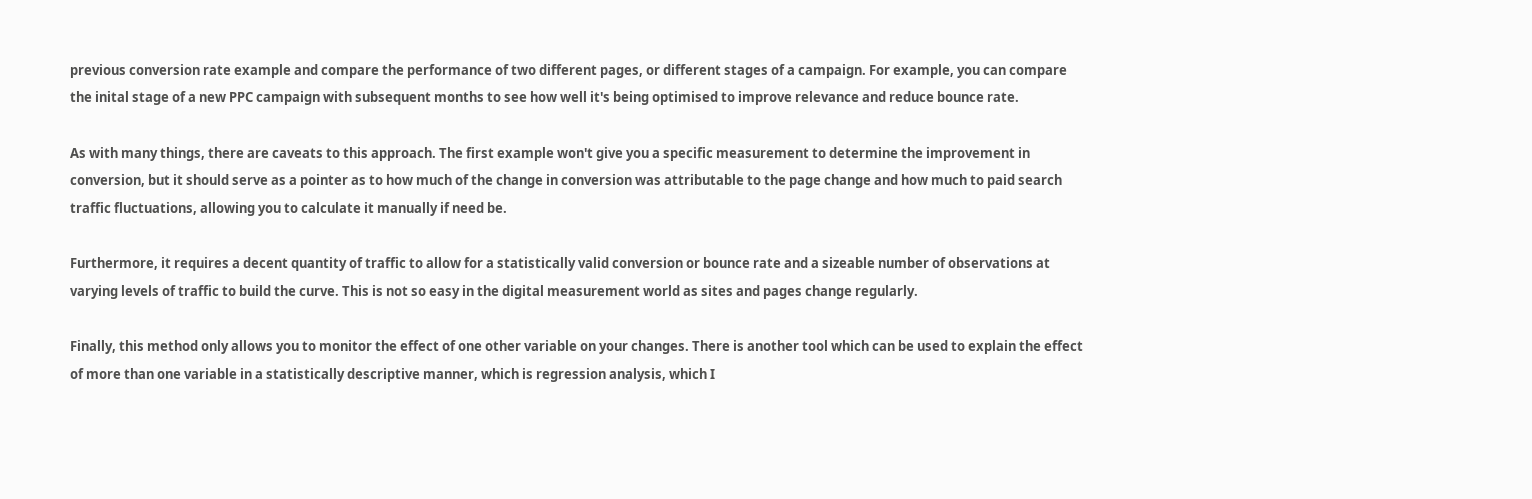previous conversion rate example and compare the performance of two different pages, or different stages of a campaign. For example, you can compare the inital stage of a new PPC campaign with subsequent months to see how well it's being optimised to improve relevance and reduce bounce rate.

As with many things, there are caveats to this approach. The first example won't give you a specific measurement to determine the improvement in conversion, but it should serve as a pointer as to how much of the change in conversion was attributable to the page change and how much to paid search traffic fluctuations, allowing you to calculate it manually if need be.

Furthermore, it requires a decent quantity of traffic to allow for a statistically valid conversion or bounce rate and a sizeable number of observations at varying levels of traffic to build the curve. This is not so easy in the digital measurement world as sites and pages change regularly.

Finally, this method only allows you to monitor the effect of one other variable on your changes. There is another tool which can be used to explain the effect of more than one variable in a statistically descriptive manner, which is regression analysis, which I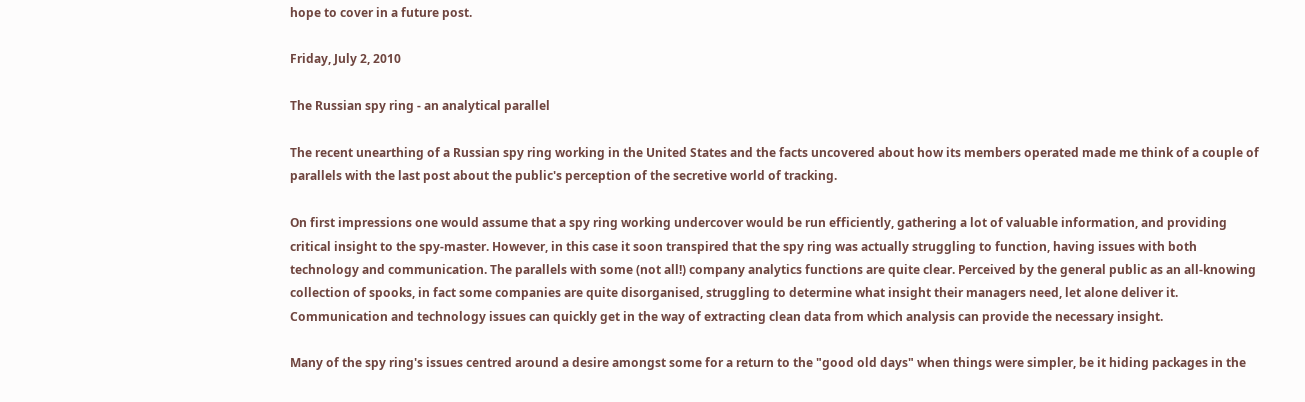hope to cover in a future post.

Friday, July 2, 2010

The Russian spy ring - an analytical parallel

The recent unearthing of a Russian spy ring working in the United States and the facts uncovered about how its members operated made me think of a couple of parallels with the last post about the public's perception of the secretive world of tracking.

On first impressions one would assume that a spy ring working undercover would be run efficiently, gathering a lot of valuable information, and providing critical insight to the spy-master. However, in this case it soon transpired that the spy ring was actually struggling to function, having issues with both technology and communication. The parallels with some (not all!) company analytics functions are quite clear. Perceived by the general public as an all-knowing collection of spooks, in fact some companies are quite disorganised, struggling to determine what insight their managers need, let alone deliver it. Communication and technology issues can quickly get in the way of extracting clean data from which analysis can provide the necessary insight.

Many of the spy ring's issues centred around a desire amongst some for a return to the "good old days" when things were simpler, be it hiding packages in the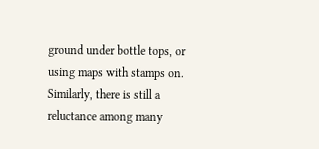ground under bottle tops, or using maps with stamps on. Similarly, there is still a reluctance among many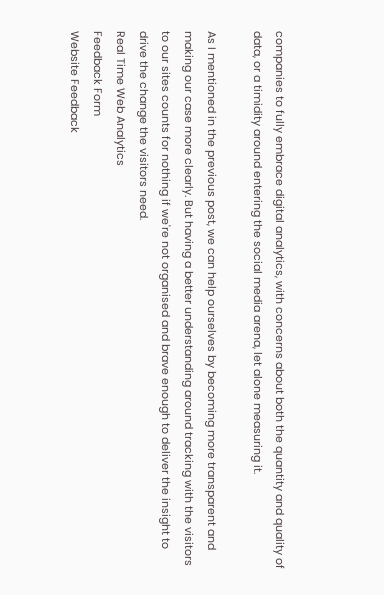companies to fully embrace digital analytics, with concerns about both the quantity and quality of data, or a timidity around entering the social media arena, let alone measuring it.

As I mentioned in the previous post, we can help ourselves by becoming more transparent and making our case more clearly. But having a better understanding around tracking with the visitors to our sites counts for nothing if we're not organised and brave enough to deliver the insight to drive the change the visitors need.
Real Time Web Analytics
Feedback Form
Website Feedback